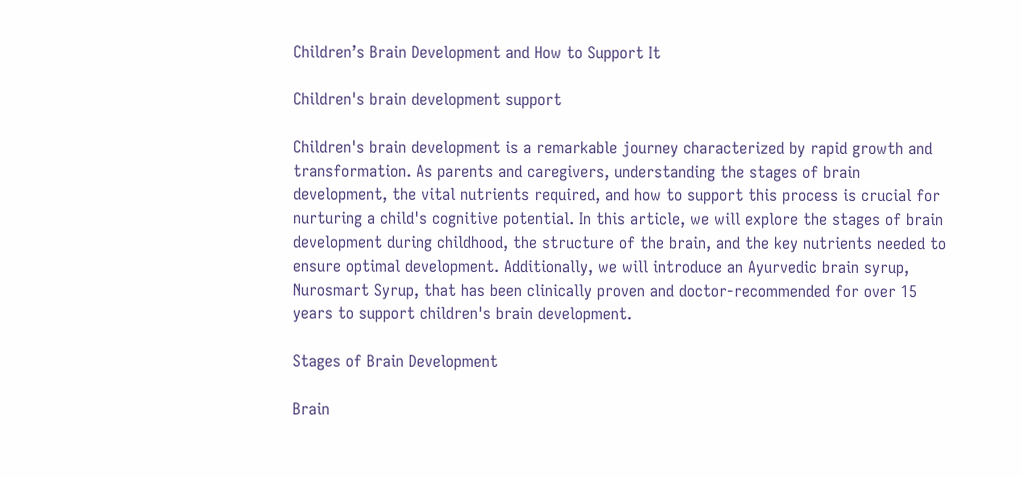Children’s Brain Development and How to Support It

Children's brain development support

Children's brain development is a remarkable journey characterized by rapid growth and transformation. As parents and caregivers, understanding the stages of brain development, the vital nutrients required, and how to support this process is crucial for nurturing a child's cognitive potential. In this article, we will explore the stages of brain development during childhood, the structure of the brain, and the key nutrients needed to ensure optimal development. Additionally, we will introduce an Ayurvedic brain syrup, Nurosmart Syrup, that has been clinically proven and doctor-recommended for over 15 years to support children's brain development.

Stages of Brain Development

Brain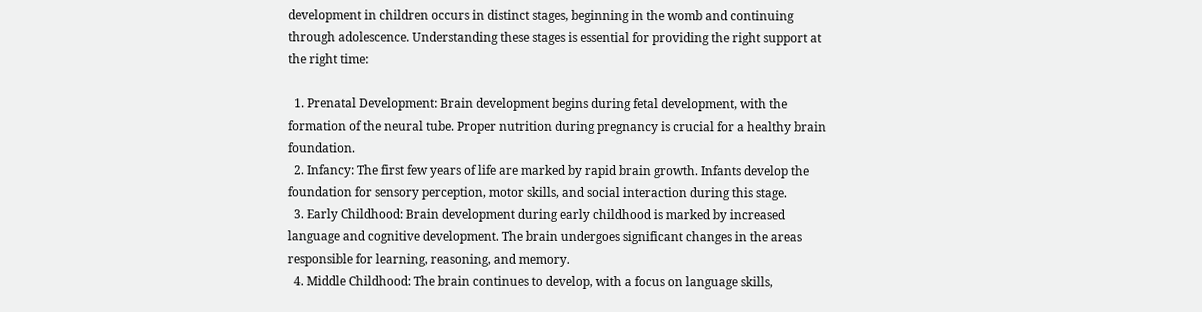development in children occurs in distinct stages, beginning in the womb and continuing through adolescence. Understanding these stages is essential for providing the right support at the right time:

  1. Prenatal Development: Brain development begins during fetal development, with the formation of the neural tube. Proper nutrition during pregnancy is crucial for a healthy brain foundation.
  2. Infancy: The first few years of life are marked by rapid brain growth. Infants develop the foundation for sensory perception, motor skills, and social interaction during this stage.
  3. Early Childhood: Brain development during early childhood is marked by increased language and cognitive development. The brain undergoes significant changes in the areas responsible for learning, reasoning, and memory.
  4. Middle Childhood: The brain continues to develop, with a focus on language skills,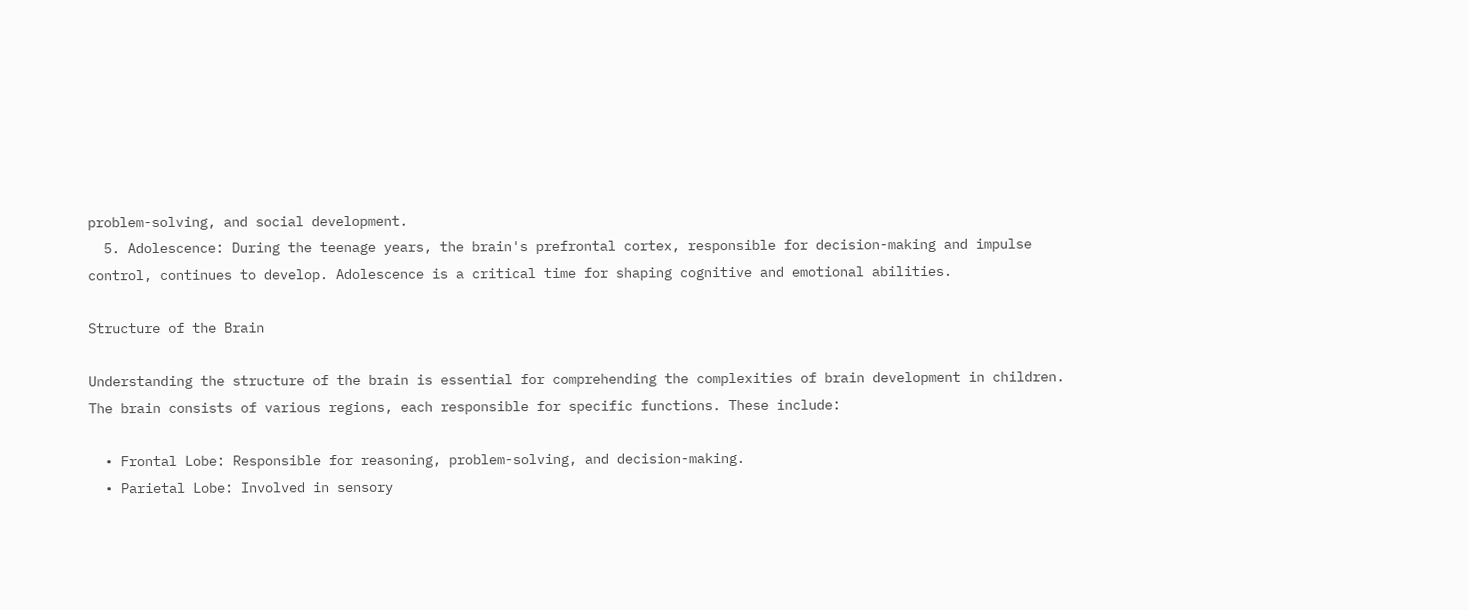problem-solving, and social development.
  5. Adolescence: During the teenage years, the brain's prefrontal cortex, responsible for decision-making and impulse control, continues to develop. Adolescence is a critical time for shaping cognitive and emotional abilities.

Structure of the Brain

Understanding the structure of the brain is essential for comprehending the complexities of brain development in children. The brain consists of various regions, each responsible for specific functions. These include:

  • Frontal Lobe: Responsible for reasoning, problem-solving, and decision-making.
  • Parietal Lobe: Involved in sensory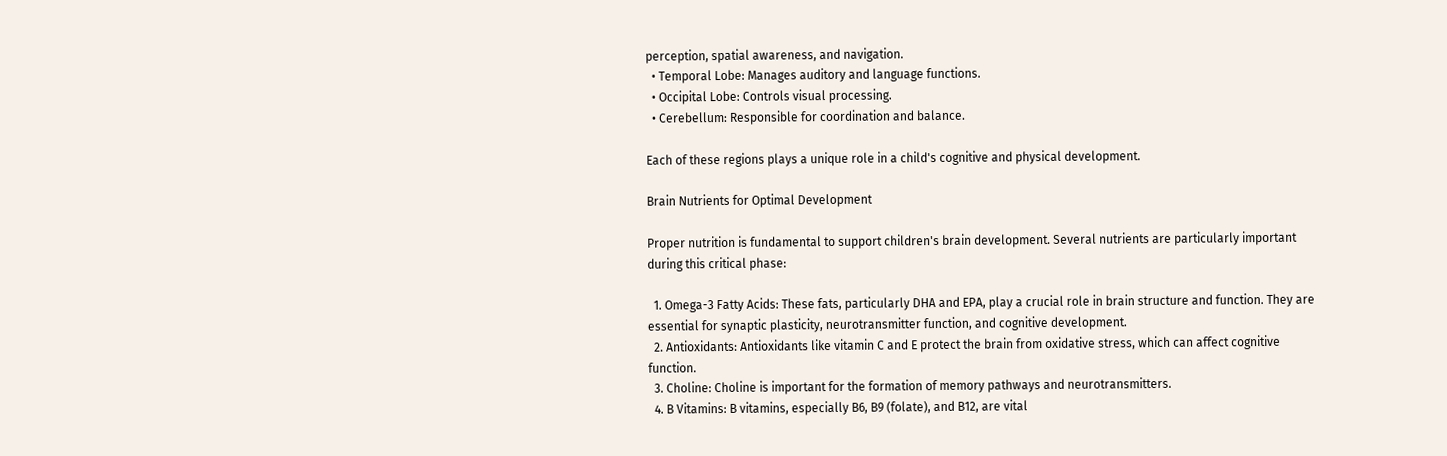perception, spatial awareness, and navigation.
  • Temporal Lobe: Manages auditory and language functions.
  • Occipital Lobe: Controls visual processing.
  • Cerebellum: Responsible for coordination and balance.

Each of these regions plays a unique role in a child's cognitive and physical development.

Brain Nutrients for Optimal Development

Proper nutrition is fundamental to support children's brain development. Several nutrients are particularly important during this critical phase:

  1. Omega-3 Fatty Acids: These fats, particularly DHA and EPA, play a crucial role in brain structure and function. They are essential for synaptic plasticity, neurotransmitter function, and cognitive development.
  2. Antioxidants: Antioxidants like vitamin C and E protect the brain from oxidative stress, which can affect cognitive function.
  3. Choline: Choline is important for the formation of memory pathways and neurotransmitters.
  4. B Vitamins: B vitamins, especially B6, B9 (folate), and B12, are vital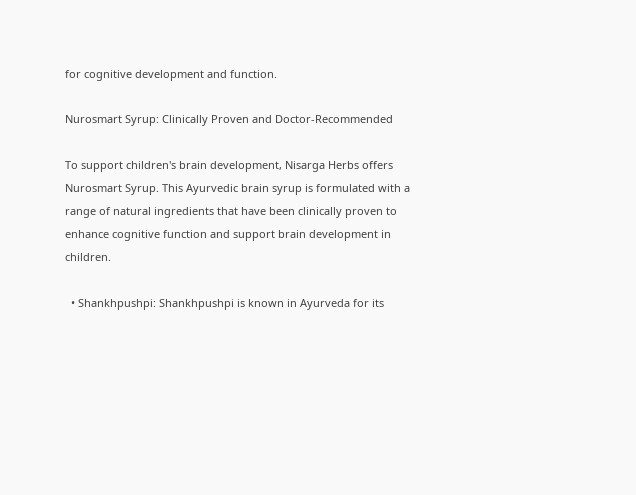for cognitive development and function.

Nurosmart Syrup: Clinically Proven and Doctor-Recommended

To support children's brain development, Nisarga Herbs offers Nurosmart Syrup. This Ayurvedic brain syrup is formulated with a range of natural ingredients that have been clinically proven to enhance cognitive function and support brain development in children.

  • Shankhpushpi: Shankhpushpi is known in Ayurveda for its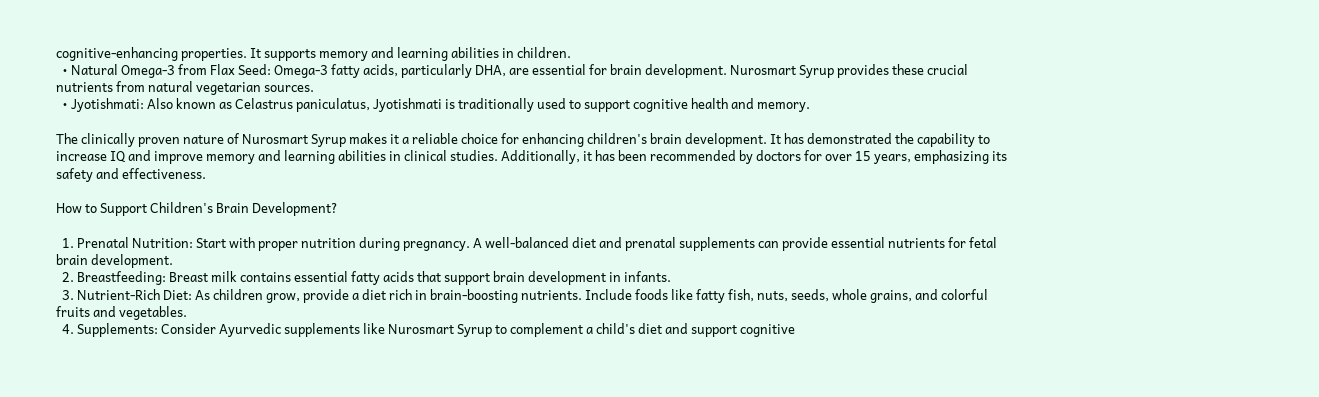cognitive-enhancing properties. It supports memory and learning abilities in children.
  • Natural Omega-3 from Flax Seed: Omega-3 fatty acids, particularly DHA, are essential for brain development. Nurosmart Syrup provides these crucial nutrients from natural vegetarian sources.
  • Jyotishmati: Also known as Celastrus paniculatus, Jyotishmati is traditionally used to support cognitive health and memory.

The clinically proven nature of Nurosmart Syrup makes it a reliable choice for enhancing children's brain development. It has demonstrated the capability to increase IQ and improve memory and learning abilities in clinical studies. Additionally, it has been recommended by doctors for over 15 years, emphasizing its safety and effectiveness.

How to Support Children's Brain Development?

  1. Prenatal Nutrition: Start with proper nutrition during pregnancy. A well-balanced diet and prenatal supplements can provide essential nutrients for fetal brain development.
  2. Breastfeeding: Breast milk contains essential fatty acids that support brain development in infants.
  3. Nutrient-Rich Diet: As children grow, provide a diet rich in brain-boosting nutrients. Include foods like fatty fish, nuts, seeds, whole grains, and colorful fruits and vegetables.
  4. Supplements: Consider Ayurvedic supplements like Nurosmart Syrup to complement a child's diet and support cognitive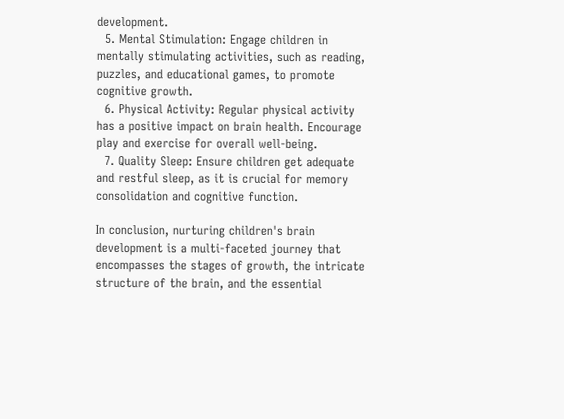development.
  5. Mental Stimulation: Engage children in mentally stimulating activities, such as reading, puzzles, and educational games, to promote cognitive growth.
  6. Physical Activity: Regular physical activity has a positive impact on brain health. Encourage play and exercise for overall well-being.
  7. Quality Sleep: Ensure children get adequate and restful sleep, as it is crucial for memory consolidation and cognitive function.

In conclusion, nurturing children's brain development is a multi-faceted journey that encompasses the stages of growth, the intricate structure of the brain, and the essential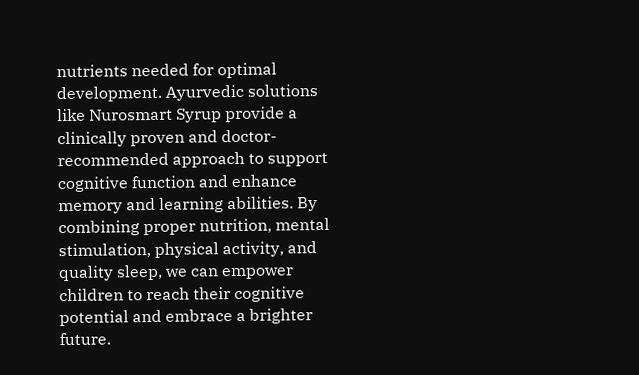nutrients needed for optimal development. Ayurvedic solutions like Nurosmart Syrup provide a clinically proven and doctor-recommended approach to support cognitive function and enhance memory and learning abilities. By combining proper nutrition, mental stimulation, physical activity, and quality sleep, we can empower children to reach their cognitive potential and embrace a brighter future.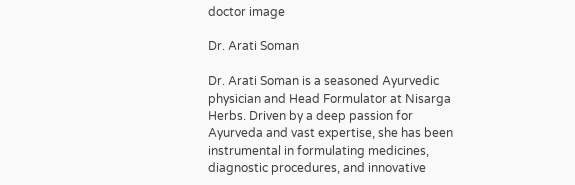doctor image

Dr. Arati Soman

Dr. Arati Soman is a seasoned Ayurvedic physician and Head Formulator at Nisarga Herbs. Driven by a deep passion for Ayurveda and vast expertise, she has been instrumental in formulating medicines, diagnostic procedures, and innovative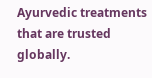Ayurvedic treatments that are trusted globally.